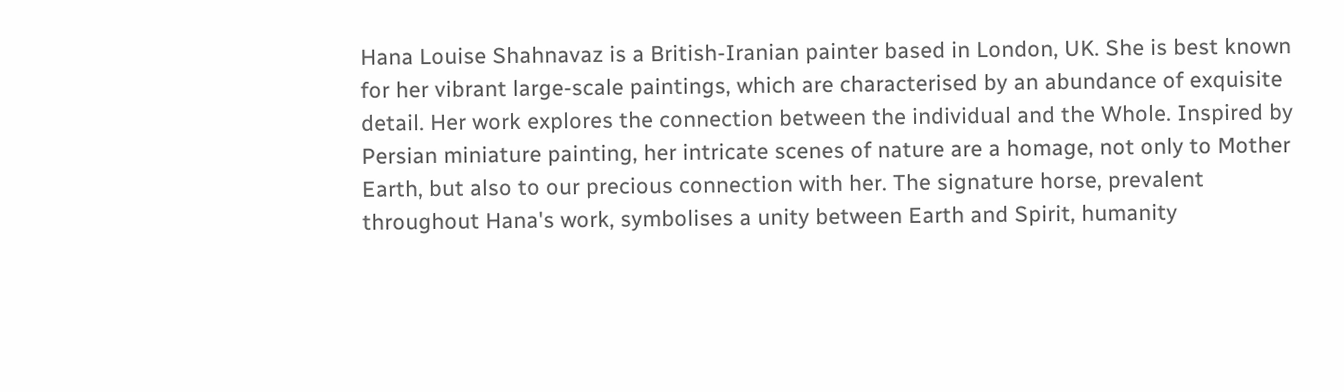Hana Louise Shahnavaz is a British-Iranian painter based in London, UK. She is best known for her vibrant large-scale paintings, which are characterised by an abundance of exquisite detail. Her work explores the connection between the individual and the Whole. Inspired by Persian miniature painting, her intricate scenes of nature are a homage, not only to Mother Earth, but also to our precious connection with her. The signature horse, prevalent throughout Hana's work, symbolises a unity between Earth and Spirit, humanity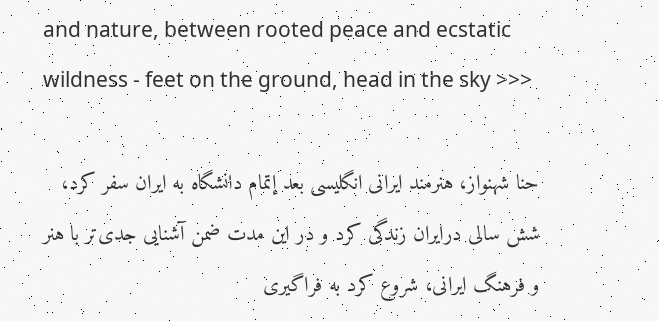and nature, between rooted peace and ecstatic wildness - feet on the ground, head in the sky >>>

حنا شهنواز، هنرمند ایرانی انگلیسی بعد إتمام دانشگاه به ایران سفر کرد، شش سالی درایران زندگی کرد و در این مدت ضمن آشنایی جدی‌تر با هنر و فرهنگ ایرانی، شروع کرد به فراگیری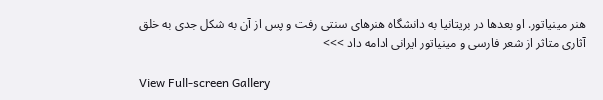هنر مینیاتور. او بعدها در بریتانیا به دانشگاه هنرهای سنتی رفت و پس از آن به شکل جدی به خلق آثاری متاثر از شعر فارسی و مینیاتور ایرانی ادامه داد >>>

View Full-screen Gallery